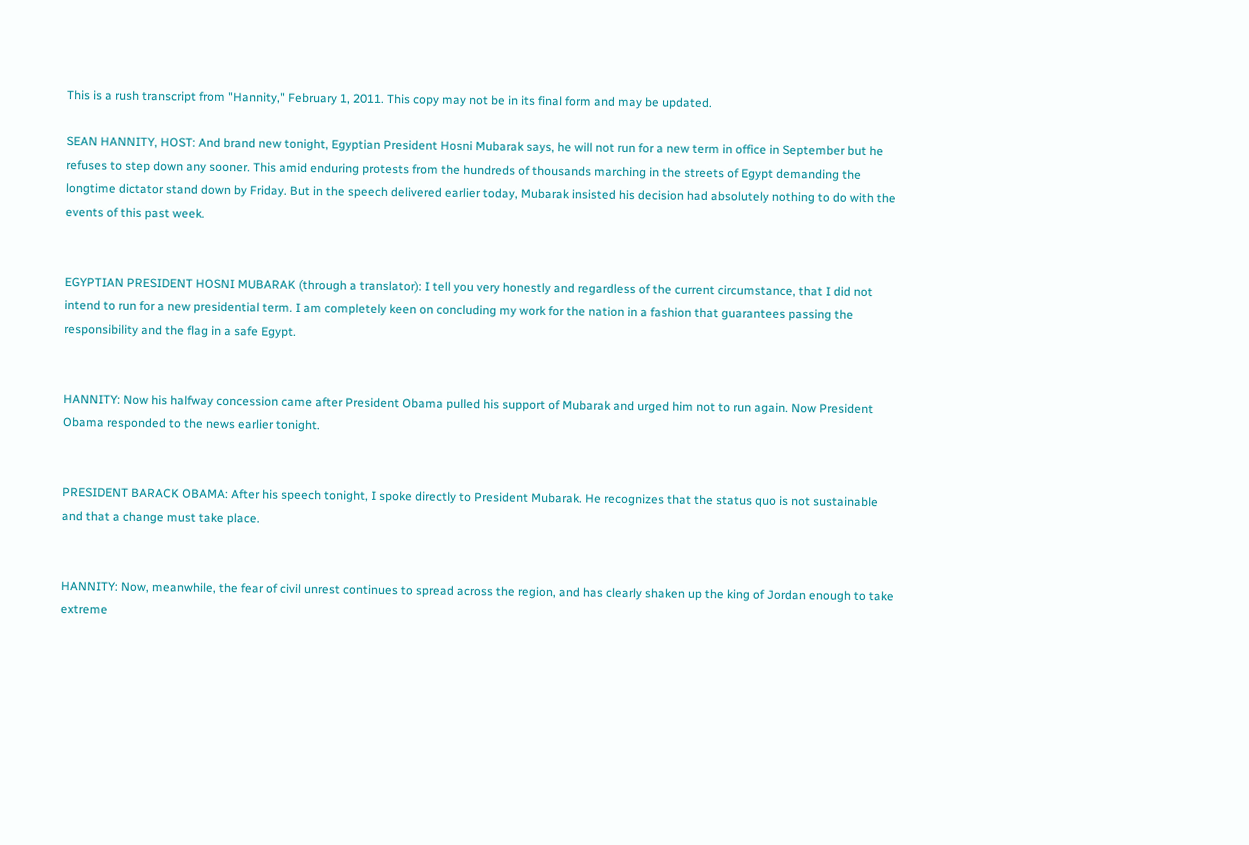This is a rush transcript from "Hannity," February 1, 2011. This copy may not be in its final form and may be updated.

SEAN HANNITY, HOST: And brand new tonight, Egyptian President Hosni Mubarak says, he will not run for a new term in office in September but he refuses to step down any sooner. This amid enduring protests from the hundreds of thousands marching in the streets of Egypt demanding the longtime dictator stand down by Friday. But in the speech delivered earlier today, Mubarak insisted his decision had absolutely nothing to do with the events of this past week.


EGYPTIAN PRESIDENT HOSNI MUBARAK (through a translator): I tell you very honestly and regardless of the current circumstance, that I did not intend to run for a new presidential term. I am completely keen on concluding my work for the nation in a fashion that guarantees passing the responsibility and the flag in a safe Egypt.


HANNITY: Now his halfway concession came after President Obama pulled his support of Mubarak and urged him not to run again. Now President Obama responded to the news earlier tonight.


PRESIDENT BARACK OBAMA: After his speech tonight, I spoke directly to President Mubarak. He recognizes that the status quo is not sustainable and that a change must take place.


HANNITY: Now, meanwhile, the fear of civil unrest continues to spread across the region, and has clearly shaken up the king of Jordan enough to take extreme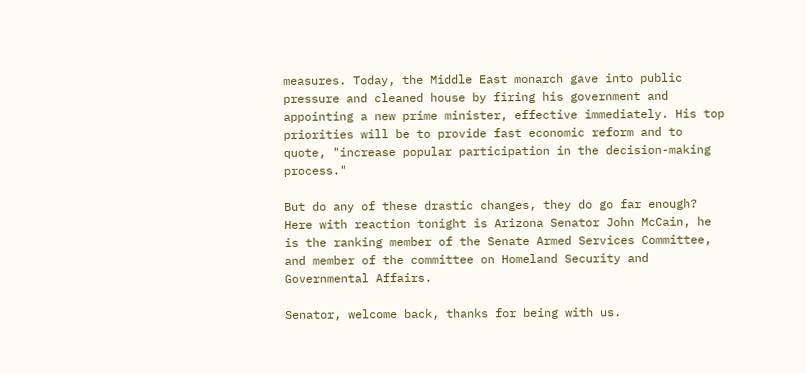measures. Today, the Middle East monarch gave into public pressure and cleaned house by firing his government and appointing a new prime minister, effective immediately. His top priorities will be to provide fast economic reform and to quote, "increase popular participation in the decision-making process."

But do any of these drastic changes, they do go far enough? Here with reaction tonight is Arizona Senator John McCain, he is the ranking member of the Senate Armed Services Committee, and member of the committee on Homeland Security and Governmental Affairs.

Senator, welcome back, thanks for being with us.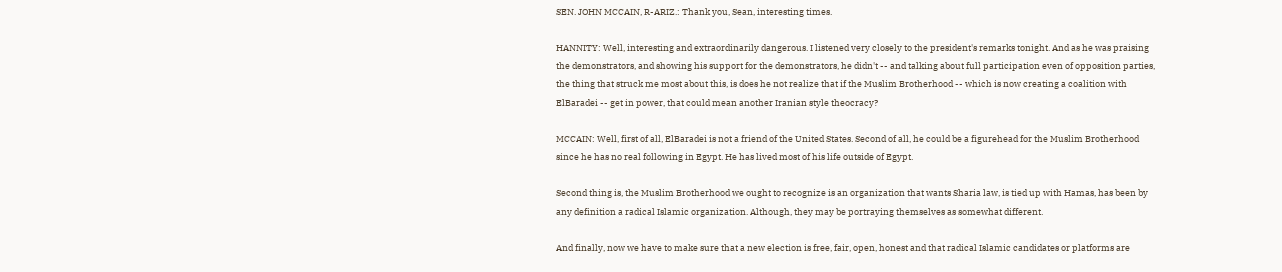SEN. JOHN MCCAIN, R-ARIZ.: Thank you, Sean, interesting times.

HANNITY: Well, interesting and extraordinarily dangerous. I listened very closely to the president's remarks tonight. And as he was praising the demonstrators, and showing his support for the demonstrators, he didn't -- and talking about full participation even of opposition parties, the thing that struck me most about this, is does he not realize that if the Muslim Brotherhood -- which is now creating a coalition with ElBaradei -- get in power, that could mean another Iranian style theocracy?

MCCAIN: Well, first of all, ElBaradei is not a friend of the United States. Second of all, he could be a figurehead for the Muslim Brotherhood since he has no real following in Egypt. He has lived most of his life outside of Egypt.

Second thing is, the Muslim Brotherhood we ought to recognize is an organization that wants Sharia law, is tied up with Hamas, has been by any definition a radical Islamic organization. Although, they may be portraying themselves as somewhat different.

And finally, now we have to make sure that a new election is free, fair, open, honest and that radical Islamic candidates or platforms are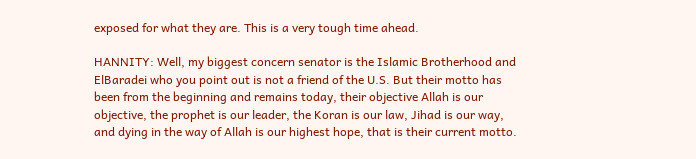exposed for what they are. This is a very tough time ahead.

HANNITY: Well, my biggest concern senator is the Islamic Brotherhood and ElBaradei who you point out is not a friend of the U.S. But their motto has been from the beginning and remains today, their objective Allah is our objective, the prophet is our leader, the Koran is our law, Jihad is our way, and dying in the way of Allah is our highest hope, that is their current motto.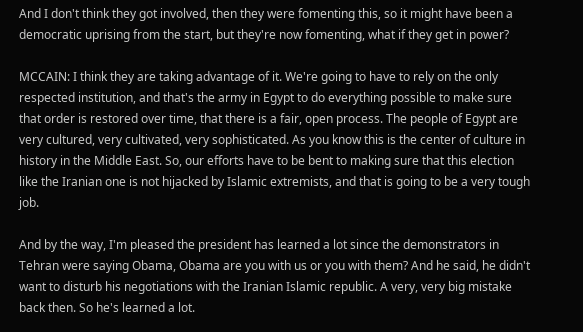And I don't think they got involved, then they were fomenting this, so it might have been a democratic uprising from the start, but they're now fomenting, what if they get in power?

MCCAIN: I think they are taking advantage of it. We're going to have to rely on the only respected institution, and that's the army in Egypt to do everything possible to make sure that order is restored over time, that there is a fair, open process. The people of Egypt are very cultured, very cultivated, very sophisticated. As you know this is the center of culture in history in the Middle East. So, our efforts have to be bent to making sure that this election like the Iranian one is not hijacked by Islamic extremists, and that is going to be a very tough job.

And by the way, I'm pleased the president has learned a lot since the demonstrators in Tehran were saying Obama, Obama are you with us or you with them? And he said, he didn't want to disturb his negotiations with the Iranian Islamic republic. A very, very big mistake back then. So he's learned a lot.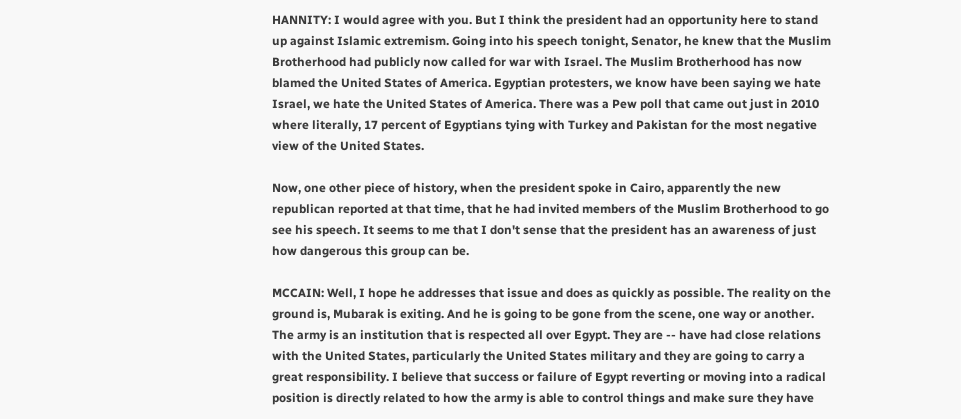HANNITY: I would agree with you. But I think the president had an opportunity here to stand up against Islamic extremism. Going into his speech tonight, Senator, he knew that the Muslim Brotherhood had publicly now called for war with Israel. The Muslim Brotherhood has now blamed the United States of America. Egyptian protesters, we know have been saying we hate Israel, we hate the United States of America. There was a Pew poll that came out just in 2010 where literally, 17 percent of Egyptians tying with Turkey and Pakistan for the most negative view of the United States.

Now, one other piece of history, when the president spoke in Cairo, apparently the new republican reported at that time, that he had invited members of the Muslim Brotherhood to go see his speech. It seems to me that I don't sense that the president has an awareness of just how dangerous this group can be.

MCCAIN: Well, I hope he addresses that issue and does as quickly as possible. The reality on the ground is, Mubarak is exiting. And he is going to be gone from the scene, one way or another. The army is an institution that is respected all over Egypt. They are -- have had close relations with the United States, particularly the United States military and they are going to carry a great responsibility. I believe that success or failure of Egypt reverting or moving into a radical position is directly related to how the army is able to control things and make sure they have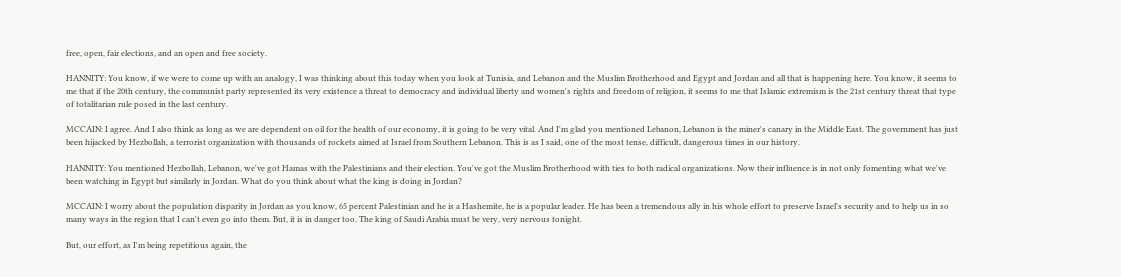free, open, fair elections, and an open and free society.

HANNITY: You know, if we were to come up with an analogy, I was thinking about this today when you look at Tunisia, and Lebanon and the Muslim Brotherhood and Egypt and Jordan and all that is happening here. You know, it seems to me that if the 20th century, the communist party represented its very existence a threat to democracy and individual liberty and women's rights and freedom of religion, it seems to me that Islamic extremism is the 21st century threat that type of totalitarian rule posed in the last century.

MCCAIN: I agree. And I also think as long as we are dependent on oil for the health of our economy, it is going to be very vital. And I'm glad you mentioned Lebanon, Lebanon is the miner's canary in the Middle East. The government has just been hijacked by Hezbollah, a terrorist organization with thousands of rockets aimed at Israel from Southern Lebanon. This is as I said, one of the most tense, difficult, dangerous times in our history.

HANNITY: You mentioned Hezbollah, Lebanon, we've got Hamas with the Palestinians and their election. You've got the Muslim Brotherhood with ties to both radical organizations. Now their influence is in not only fomenting what we've been watching in Egypt but similarly in Jordan. What do you think about what the king is doing in Jordan?

MCCAIN: I worry about the population disparity in Jordan as you know, 65 percent Palestinian and he is a Hashemite, he is a popular leader. He has been a tremendous ally in his whole effort to preserve Israel's security and to help us in so many ways in the region that I can't even go into them. But, it is in danger too. The king of Saudi Arabia must be very, very nervous tonight.

But, our effort, as I'm being repetitious again, the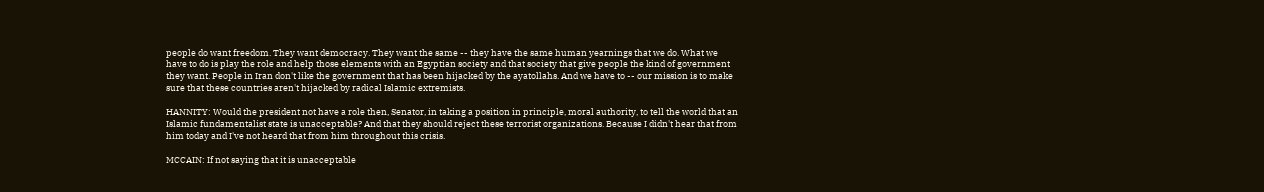people do want freedom. They want democracy. They want the same -- they have the same human yearnings that we do. What we have to do is play the role and help those elements with an Egyptian society and that society that give people the kind of government they want. People in Iran don't like the government that has been hijacked by the ayatollahs. And we have to -- our mission is to make sure that these countries aren't hijacked by radical Islamic extremists.

HANNITY: Would the president not have a role then, Senator, in taking a position in principle, moral authority, to tell the world that an Islamic fundamentalist state is unacceptable? And that they should reject these terrorist organizations. Because I didn't hear that from him today and I've not heard that from him throughout this crisis.

MCCAIN: If not saying that it is unacceptable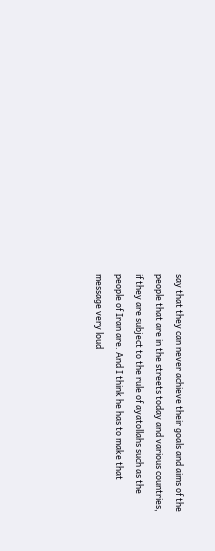say that they can never achieve their goals and aims of the people that are in the streets today and various countries, if they are subject to the rule of ayatollahs such as the people of Iran are. And I think he has to make that message very loud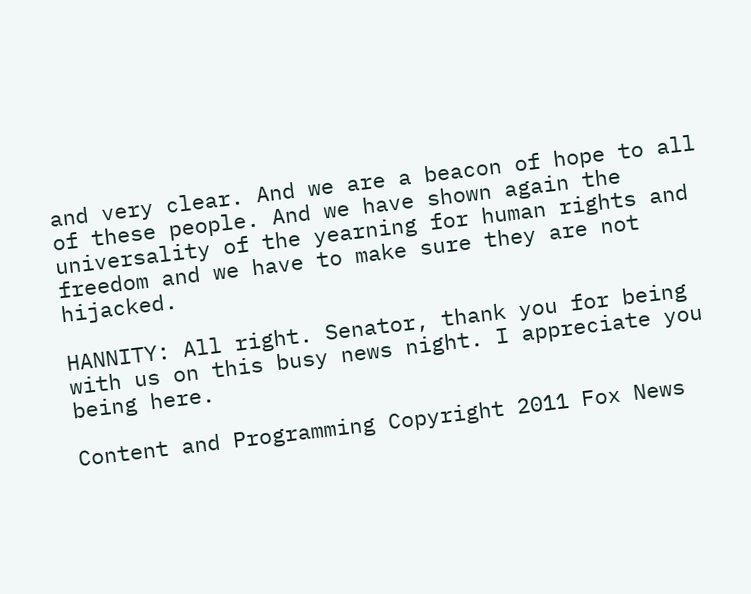and very clear. And we are a beacon of hope to all of these people. And we have shown again the universality of the yearning for human rights and freedom and we have to make sure they are not hijacked.

HANNITY: All right. Senator, thank you for being with us on this busy news night. I appreciate you being here.

Content and Programming Copyright 2011 Fox News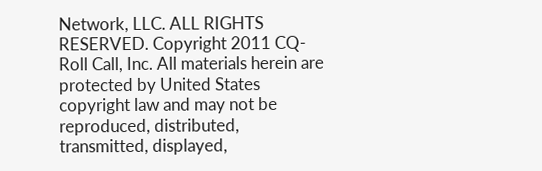Network, LLC. ALL RIGHTS RESERVED. Copyright 2011 CQ-Roll Call, Inc. All materials herein are protected by United States copyright law and may not be reproduced, distributed, transmitted, displayed,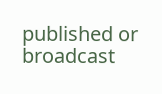published or broadcast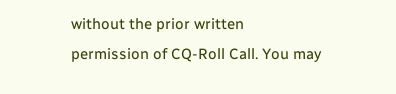without the prior written permission of CQ-Roll Call. You may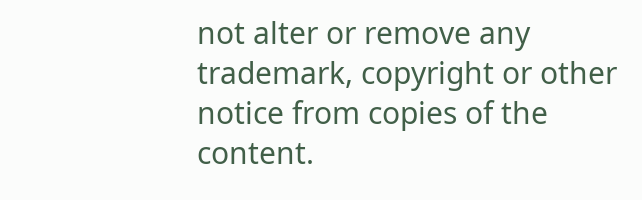not alter or remove any trademark, copyright or other notice from copies of the content.